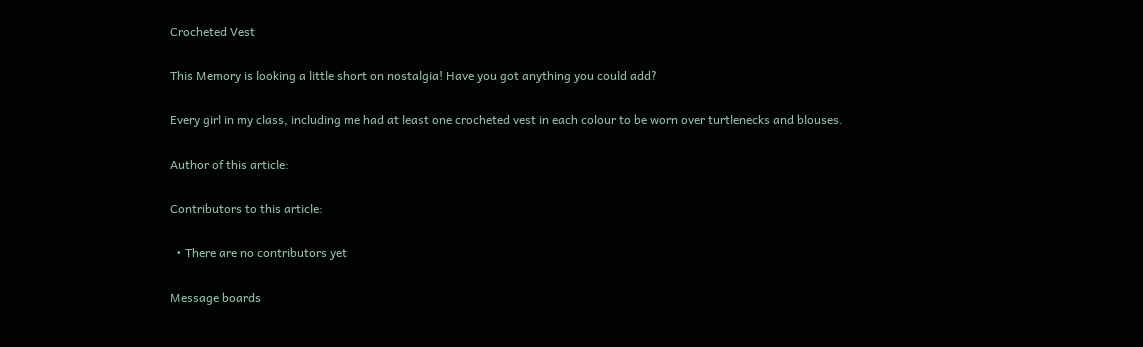Crocheted Vest

This Memory is looking a little short on nostalgia! Have you got anything you could add?

Every girl in my class, including me had at least one crocheted vest in each colour to be worn over turtlenecks and blouses.

Author of this article:

Contributors to this article:

  • There are no contributors yet

Message boards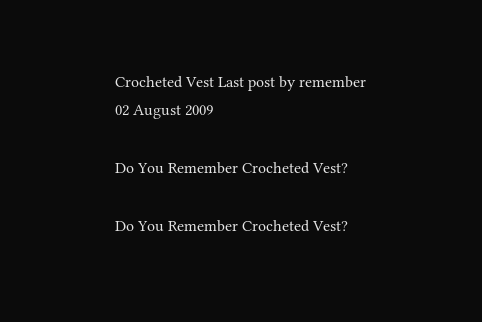Crocheted Vest Last post by remember
02 August 2009

Do You Remember Crocheted Vest?

Do You Remember Crocheted Vest?